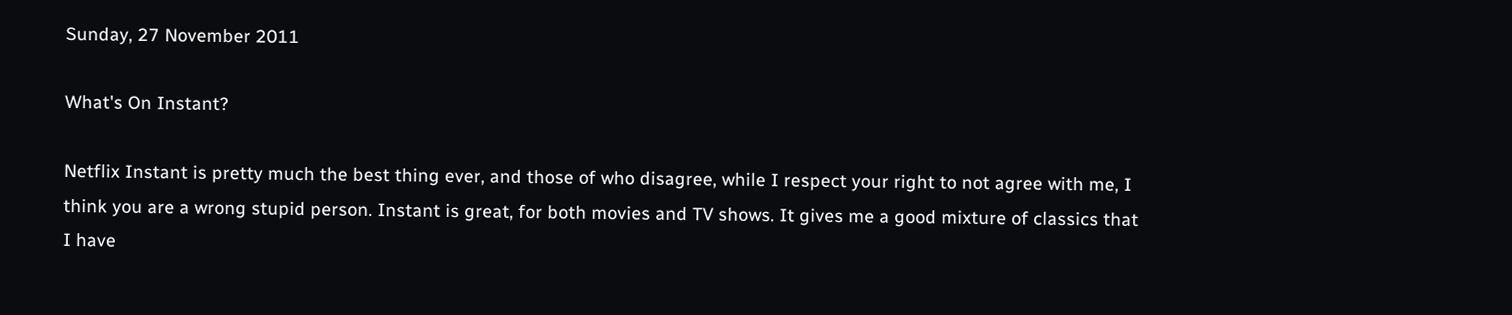Sunday, 27 November 2011

What's On Instant?

Netflix Instant is pretty much the best thing ever, and those of who disagree, while I respect your right to not agree with me, I think you are a wrong stupid person. Instant is great, for both movies and TV shows. It gives me a good mixture of classics that I have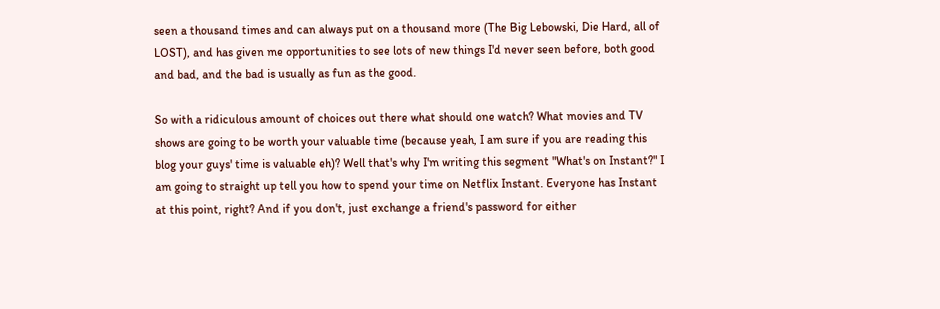seen a thousand times and can always put on a thousand more (The Big Lebowski, Die Hard, all of LOST), and has given me opportunities to see lots of new things I'd never seen before, both good and bad, and the bad is usually as fun as the good.

So with a ridiculous amount of choices out there what should one watch? What movies and TV shows are going to be worth your valuable time (because yeah, I am sure if you are reading this blog your guys' time is valuable eh)? Well that's why I'm writing this segment "What's on Instant?" I am going to straight up tell you how to spend your time on Netflix Instant. Everyone has Instant at this point, right? And if you don't, just exchange a friend's password for either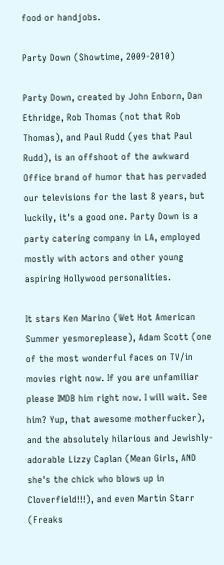food or handjobs.

Party Down (Showtime, 2009-2010)

Party Down, created by John Enborn, Dan Ethridge, Rob Thomas (not that Rob Thomas), and Paul Rudd (yes that Paul Rudd), is an offshoot of the awkward Office brand of humor that has pervaded our televisions for the last 8 years, but luckily, it's a good one. Party Down is a party catering company in LA, employed mostly with actors and other young aspiring Hollywood personalities.

It stars Ken Marino (Wet Hot American Summer yesmoreplease), Adam Scott (one of the most wonderful faces on TV/in movies right now. If you are unfamiliar please IMDB him right now. I will wait. See him? Yup, that awesome motherfucker), and the absolutely hilarious and Jewishly-adorable Lizzy Caplan (Mean Girls, AND she's the chick who blows up in Cloverfield!!!), and even Martin Starr (Freaks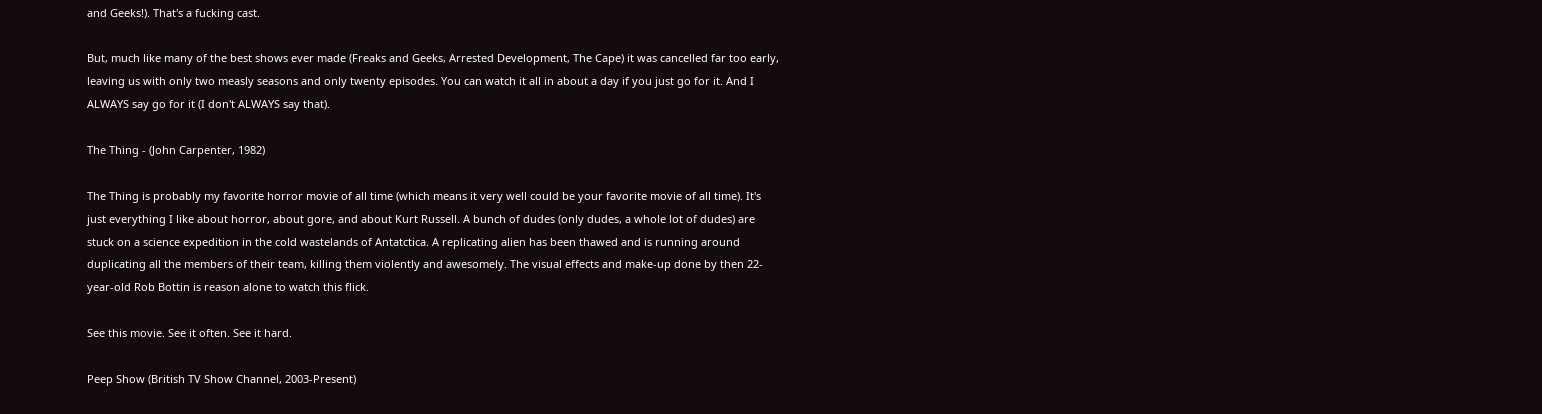and Geeks!). That's a fucking cast.

But, much like many of the best shows ever made (Freaks and Geeks, Arrested Development, The Cape) it was cancelled far too early, leaving us with only two measly seasons and only twenty episodes. You can watch it all in about a day if you just go for it. And I ALWAYS say go for it (I don't ALWAYS say that).

The Thing - (John Carpenter, 1982)

The Thing is probably my favorite horror movie of all time (which means it very well could be your favorite movie of all time). It's just everything I like about horror, about gore, and about Kurt Russell. A bunch of dudes (only dudes, a whole lot of dudes) are stuck on a science expedition in the cold wastelands of Antatctica. A replicating alien has been thawed and is running around duplicating all the members of their team, killing them violently and awesomely. The visual effects and make-up done by then 22-year-old Rob Bottin is reason alone to watch this flick.

See this movie. See it often. See it hard.

Peep Show (British TV Show Channel, 2003-Present)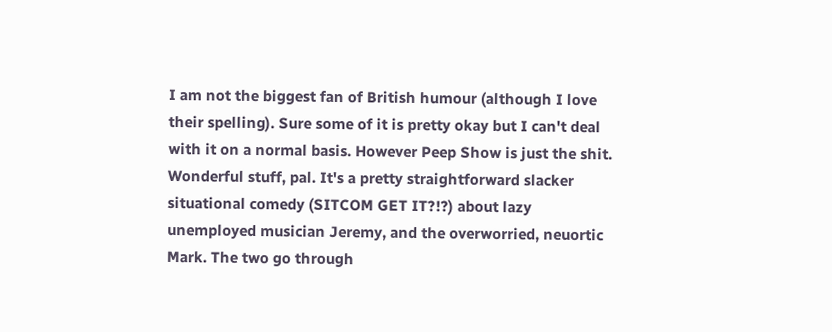I am not the biggest fan of British humour (although I love their spelling). Sure some of it is pretty okay but I can't deal with it on a normal basis. However Peep Show is just the shit. Wonderful stuff, pal. It's a pretty straightforward slacker situational comedy (SITCOM GET IT?!?) about lazy unemployed musician Jeremy, and the overworried, neuortic Mark. The two go through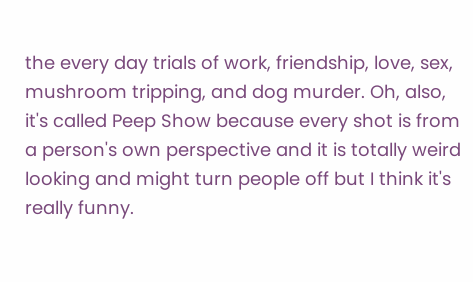the every day trials of work, friendship, love, sex, mushroom tripping, and dog murder. Oh, also, it's called Peep Show because every shot is from a person's own perspective and it is totally weird looking and might turn people off but I think it's really funny.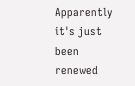Apparently it's just been renewed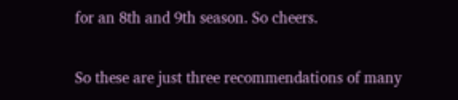for an 8th and 9th season. So cheers.

So these are just three recommendations of many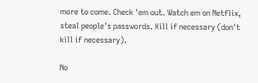more to come. Check 'em out. Watch em on Netflix, steal people's passwords. Kill if necessary (don't kill if necessary).

No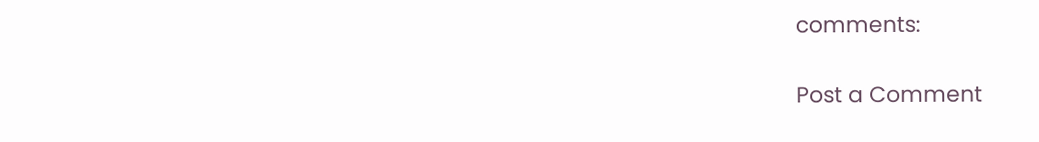comments:

Post a Comment